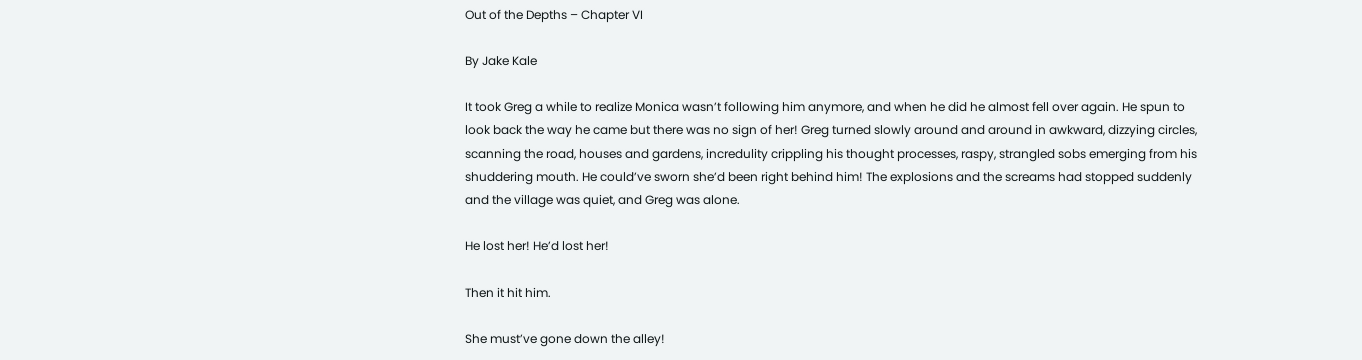Out of the Depths – Chapter VI

By Jake Kale

It took Greg a while to realize Monica wasn’t following him anymore, and when he did he almost fell over again. He spun to look back the way he came but there was no sign of her! Greg turned slowly around and around in awkward, dizzying circles, scanning the road, houses and gardens, incredulity crippling his thought processes, raspy, strangled sobs emerging from his shuddering mouth. He could’ve sworn she’d been right behind him! The explosions and the screams had stopped suddenly and the village was quiet, and Greg was alone.

He lost her! He’d lost her!

Then it hit him.

She must’ve gone down the alley!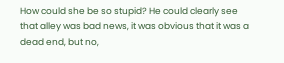How could she be so stupid? He could clearly see that alley was bad news, it was obvious that it was a dead end, but no,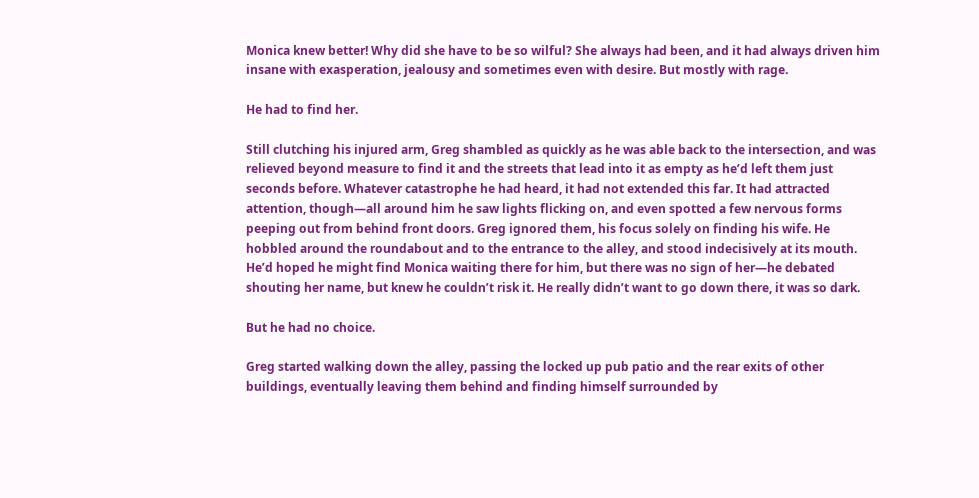Monica knew better! Why did she have to be so wilful? She always had been, and it had always driven him insane with exasperation, jealousy and sometimes even with desire. But mostly with rage.

He had to find her.

Still clutching his injured arm, Greg shambled as quickly as he was able back to the intersection, and was relieved beyond measure to find it and the streets that lead into it as empty as he’d left them just seconds before. Whatever catastrophe he had heard, it had not extended this far. It had attracted attention, though—all around him he saw lights flicking on, and even spotted a few nervous forms peeping out from behind front doors. Greg ignored them, his focus solely on finding his wife. He hobbled around the roundabout and to the entrance to the alley, and stood indecisively at its mouth. He’d hoped he might find Monica waiting there for him, but there was no sign of her—he debated shouting her name, but knew he couldn’t risk it. He really didn’t want to go down there, it was so dark.

But he had no choice.

Greg started walking down the alley, passing the locked up pub patio and the rear exits of other buildings, eventually leaving them behind and finding himself surrounded by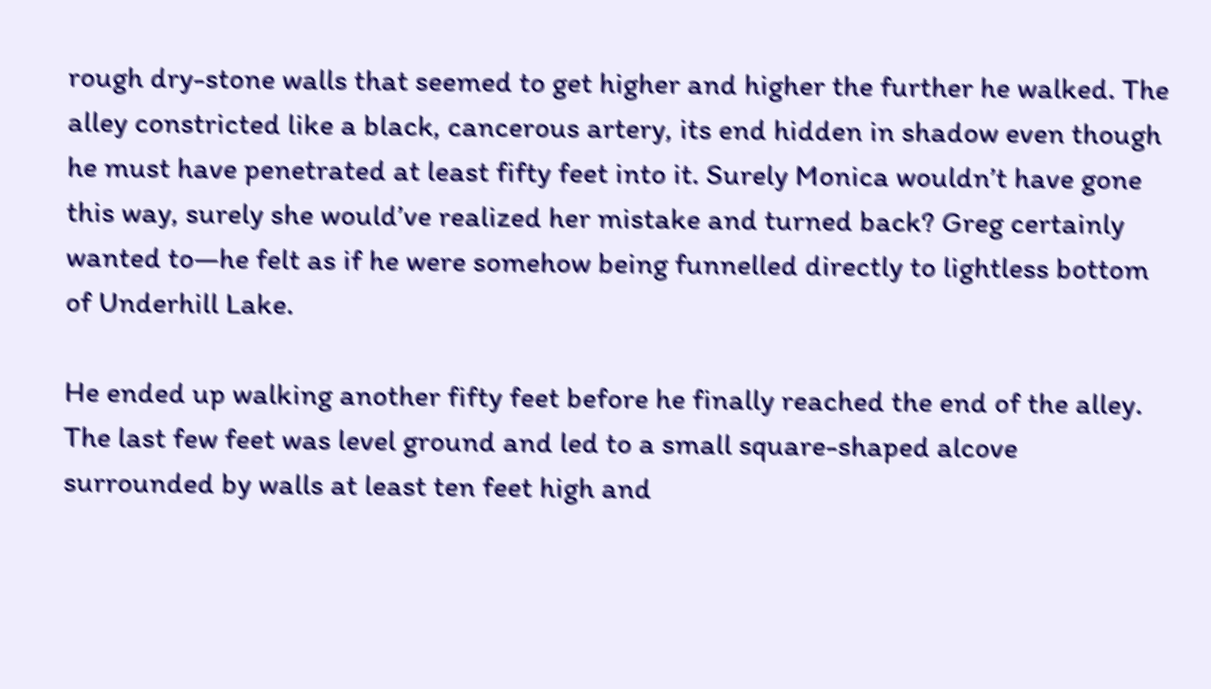rough dry-stone walls that seemed to get higher and higher the further he walked. The alley constricted like a black, cancerous artery, its end hidden in shadow even though he must have penetrated at least fifty feet into it. Surely Monica wouldn’t have gone this way, surely she would’ve realized her mistake and turned back? Greg certainly wanted to—he felt as if he were somehow being funnelled directly to lightless bottom of Underhill Lake.

He ended up walking another fifty feet before he finally reached the end of the alley. The last few feet was level ground and led to a small square-shaped alcove surrounded by walls at least ten feet high and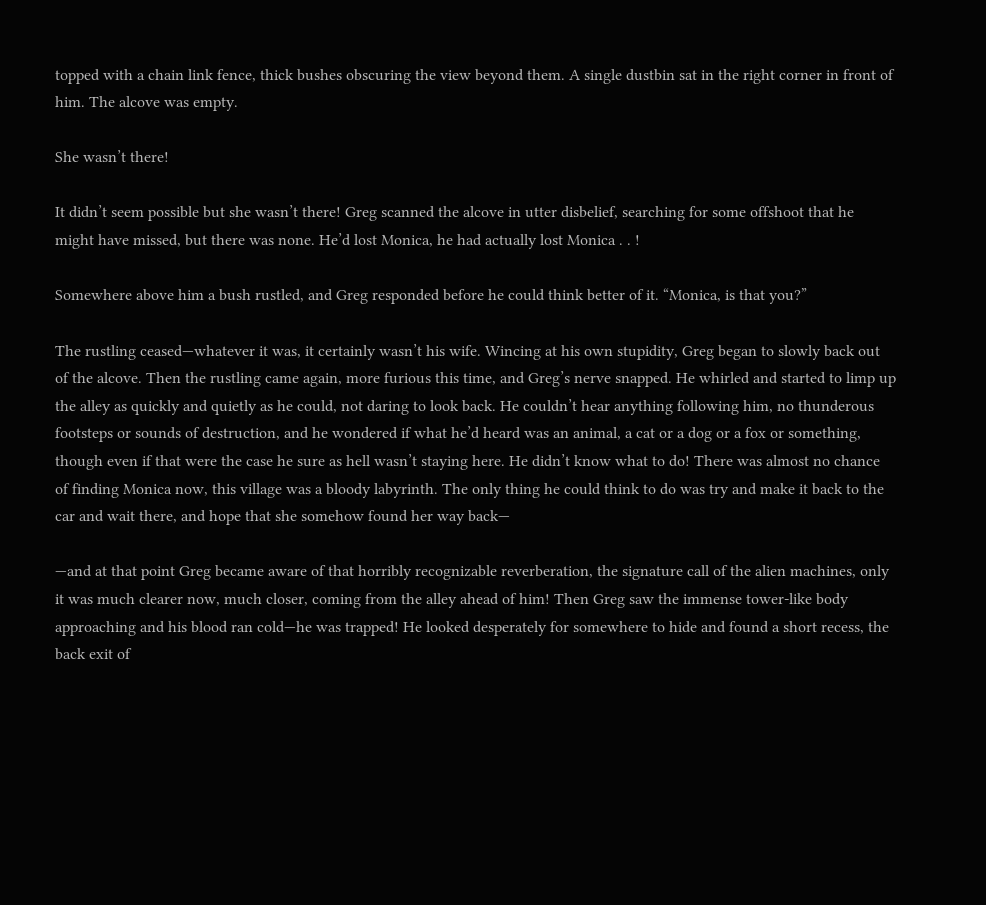topped with a chain link fence, thick bushes obscuring the view beyond them. A single dustbin sat in the right corner in front of him. The alcove was empty.

She wasn’t there!

It didn’t seem possible but she wasn’t there! Greg scanned the alcove in utter disbelief, searching for some offshoot that he might have missed, but there was none. He’d lost Monica, he had actually lost Monica . . !

Somewhere above him a bush rustled, and Greg responded before he could think better of it. “Monica, is that you?”

The rustling ceased—whatever it was, it certainly wasn’t his wife. Wincing at his own stupidity, Greg began to slowly back out of the alcove. Then the rustling came again, more furious this time, and Greg’s nerve snapped. He whirled and started to limp up the alley as quickly and quietly as he could, not daring to look back. He couldn’t hear anything following him, no thunderous footsteps or sounds of destruction, and he wondered if what he’d heard was an animal, a cat or a dog or a fox or something, though even if that were the case he sure as hell wasn’t staying here. He didn’t know what to do! There was almost no chance of finding Monica now, this village was a bloody labyrinth. The only thing he could think to do was try and make it back to the car and wait there, and hope that she somehow found her way back—

—and at that point Greg became aware of that horribly recognizable reverberation, the signature call of the alien machines, only it was much clearer now, much closer, coming from the alley ahead of him! Then Greg saw the immense tower-like body approaching and his blood ran cold—he was trapped! He looked desperately for somewhere to hide and found a short recess, the back exit of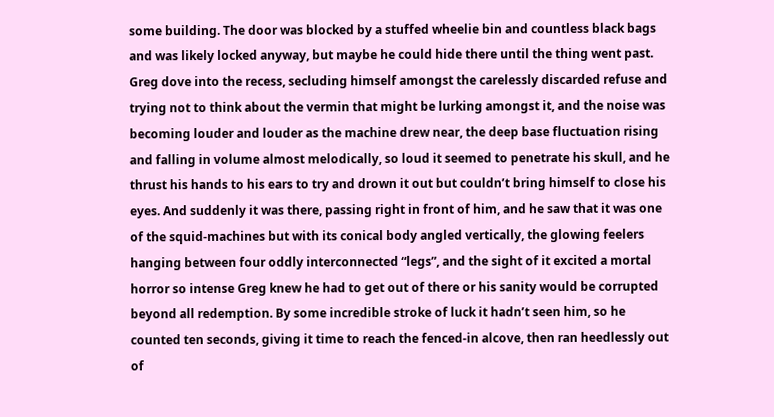some building. The door was blocked by a stuffed wheelie bin and countless black bags and was likely locked anyway, but maybe he could hide there until the thing went past. Greg dove into the recess, secluding himself amongst the carelessly discarded refuse and trying not to think about the vermin that might be lurking amongst it, and the noise was becoming louder and louder as the machine drew near, the deep base fluctuation rising and falling in volume almost melodically, so loud it seemed to penetrate his skull, and he thrust his hands to his ears to try and drown it out but couldn’t bring himself to close his eyes. And suddenly it was there, passing right in front of him, and he saw that it was one of the squid-machines but with its conical body angled vertically, the glowing feelers hanging between four oddly interconnected “legs”, and the sight of it excited a mortal horror so intense Greg knew he had to get out of there or his sanity would be corrupted beyond all redemption. By some incredible stroke of luck it hadn’t seen him, so he counted ten seconds, giving it time to reach the fenced-in alcove, then ran heedlessly out of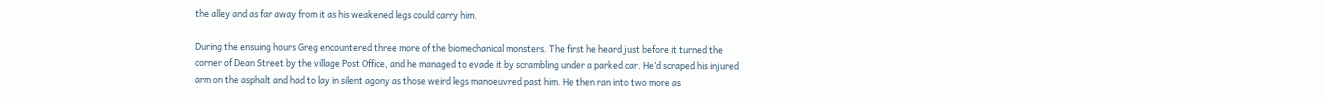the alley and as far away from it as his weakened legs could carry him.

During the ensuing hours Greg encountered three more of the biomechanical monsters. The first he heard just before it turned the corner of Dean Street by the village Post Office, and he managed to evade it by scrambling under a parked car. He’d scraped his injured arm on the asphalt and had to lay in silent agony as those weird legs manoeuvred past him. He then ran into two more as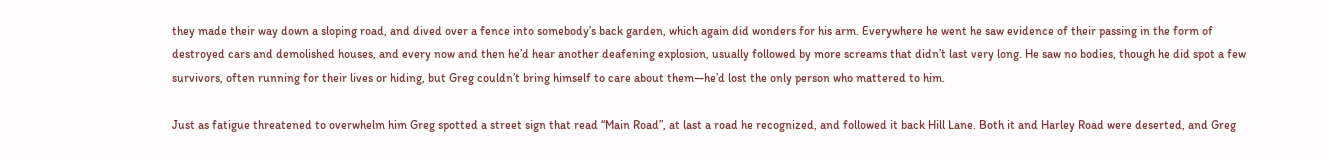they made their way down a sloping road, and dived over a fence into somebody’s back garden, which again did wonders for his arm. Everywhere he went he saw evidence of their passing in the form of destroyed cars and demolished houses, and every now and then he’d hear another deafening explosion, usually followed by more screams that didn’t last very long. He saw no bodies, though he did spot a few survivors, often running for their lives or hiding, but Greg couldn’t bring himself to care about them—he’d lost the only person who mattered to him.

Just as fatigue threatened to overwhelm him Greg spotted a street sign that read “Main Road”, at last a road he recognized, and followed it back Hill Lane. Both it and Harley Road were deserted, and Greg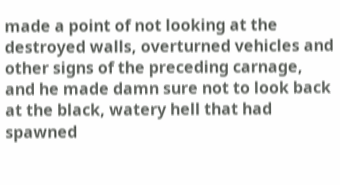made a point of not looking at the destroyed walls, overturned vehicles and other signs of the preceding carnage, and he made damn sure not to look back at the black, watery hell that had spawned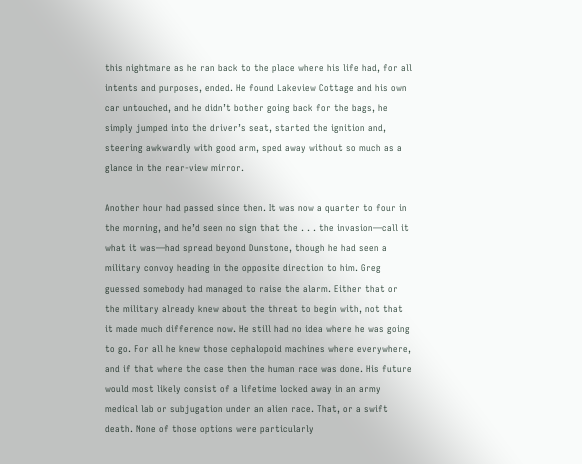this nightmare as he ran back to the place where his life had, for all intents and purposes, ended. He found Lakeview Cottage and his own car untouched, and he didn’t bother going back for the bags, he simply jumped into the driver’s seat, started the ignition and, steering awkwardly with good arm, sped away without so much as a glance in the rear-view mirror.

Another hour had passed since then. It was now a quarter to four in the morning, and he’d seen no sign that the . . . the invasion—call it what it was—had spread beyond Dunstone, though he had seen a military convoy heading in the opposite direction to him. Greg guessed somebody had managed to raise the alarm. Either that or the military already knew about the threat to begin with, not that it made much difference now. He still had no idea where he was going to go. For all he knew those cephalopoid machines where everywhere, and if that where the case then the human race was done. His future would most likely consist of a lifetime locked away in an army medical lab or subjugation under an alien race. That, or a swift death. None of those options were particularly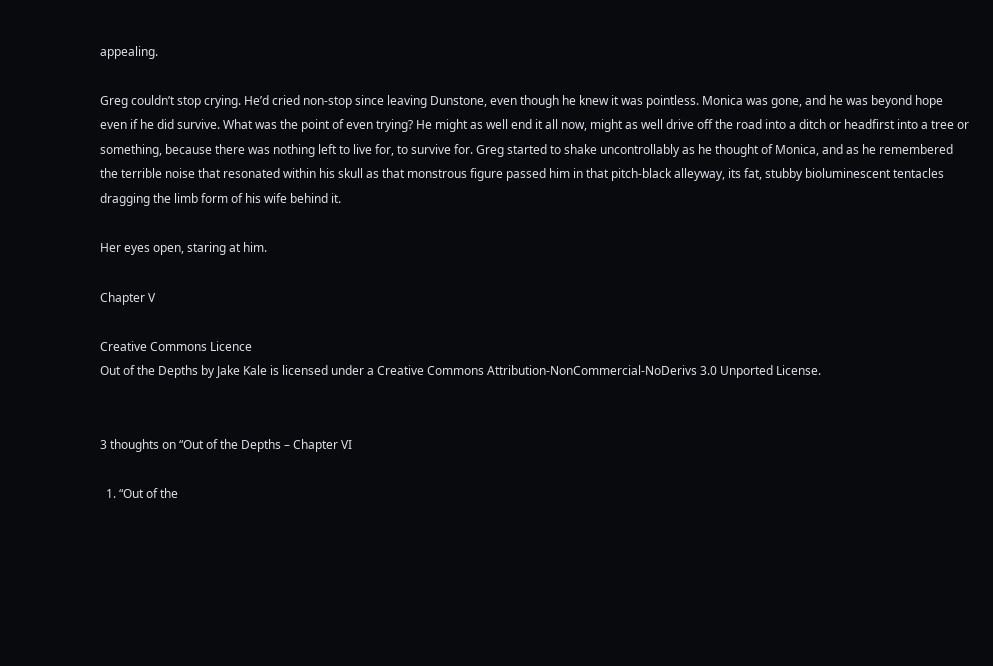appealing.

Greg couldn’t stop crying. He’d cried non-stop since leaving Dunstone, even though he knew it was pointless. Monica was gone, and he was beyond hope even if he did survive. What was the point of even trying? He might as well end it all now, might as well drive off the road into a ditch or headfirst into a tree or something, because there was nothing left to live for, to survive for. Greg started to shake uncontrollably as he thought of Monica, and as he remembered the terrible noise that resonated within his skull as that monstrous figure passed him in that pitch-black alleyway, its fat, stubby bioluminescent tentacles dragging the limb form of his wife behind it.

Her eyes open, staring at him.

Chapter V

Creative Commons Licence
Out of the Depths by Jake Kale is licensed under a Creative Commons Attribution-NonCommercial-NoDerivs 3.0 Unported License.


3 thoughts on “Out of the Depths – Chapter VI

  1. “Out of the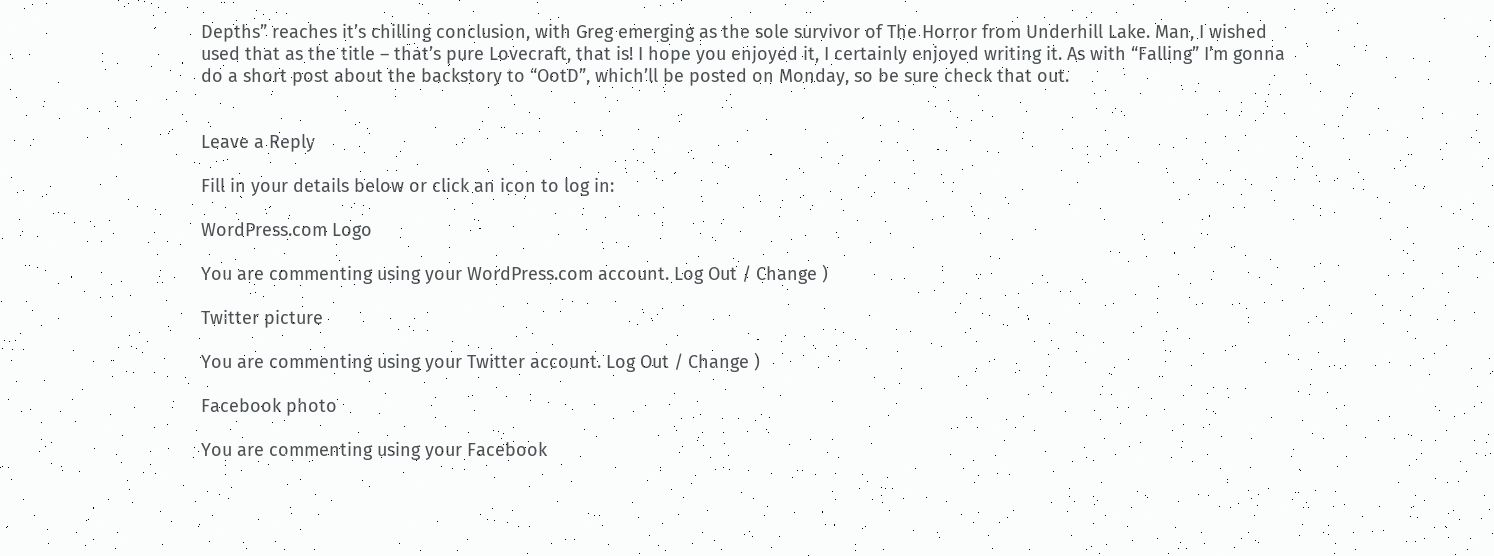Depths” reaches it’s chilling conclusion, with Greg emerging as the sole survivor of The Horror from Underhill Lake. Man, I wished used that as the title – that’s pure Lovecraft, that is! I hope you enjoyed it, I certainly enjoyed writing it. As with “Falling” I’m gonna do a short post about the backstory to “OotD”, which’ll be posted on Monday, so be sure check that out.


Leave a Reply

Fill in your details below or click an icon to log in:

WordPress.com Logo

You are commenting using your WordPress.com account. Log Out / Change )

Twitter picture

You are commenting using your Twitter account. Log Out / Change )

Facebook photo

You are commenting using your Facebook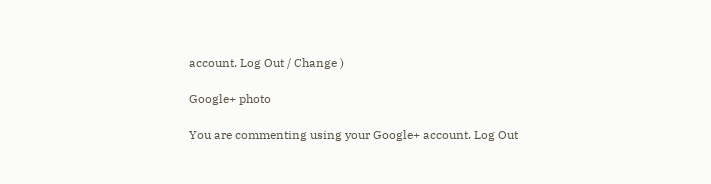account. Log Out / Change )

Google+ photo

You are commenting using your Google+ account. Log Out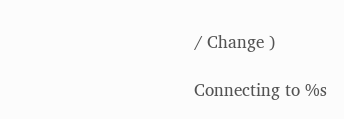/ Change )

Connecting to %s